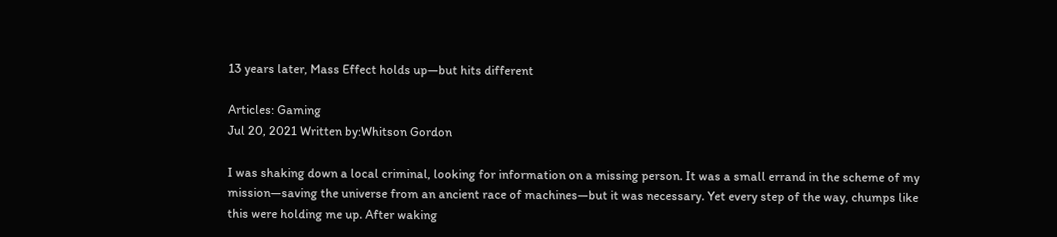13 years later, Mass Effect holds up—but hits different

Articles: Gaming
Jul 20, 2021 Written by:Whitson Gordon

I was shaking down a local criminal, looking for information on a missing person. It was a small errand in the scheme of my mission—saving the universe from an ancient race of machines—but it was necessary. Yet every step of the way, chumps like this were holding me up. After waking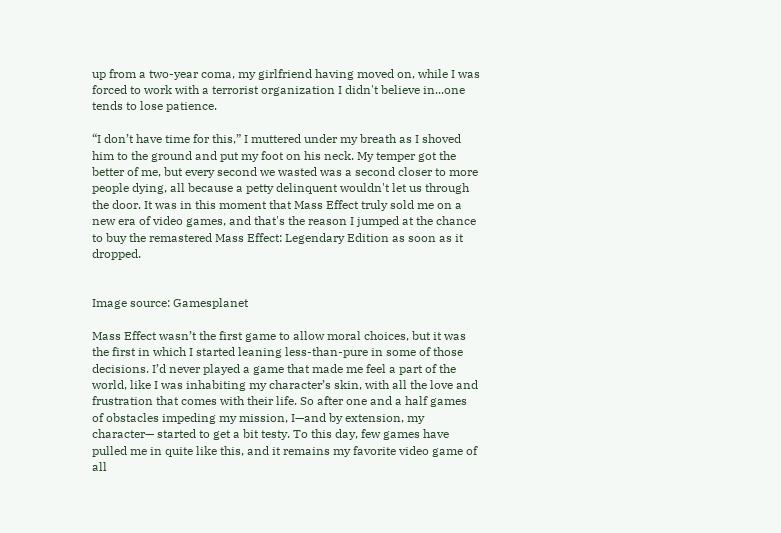up from a two-year coma, my girlfriend having moved on, while I was forced to work with a terrorist organization I didn't believe in...one tends to lose patience.

“I don’t have time for this,” I muttered under my breath as I shoved him to the ground and put my foot on his neck. My temper got the better of me, but every second we wasted was a second closer to more people dying, all because a petty delinquent wouldn't let us through the door. It was in this moment that Mass Effect truly sold me on a new era of video games, and that's the reason I jumped at the chance to buy the remastered Mass Effect: Legendary Edition as soon as it dropped.


Image source: Gamesplanet

Mass Effect wasn’t the first game to allow moral choices, but it was the first in which I started leaning less-than-pure in some of those decisions. I’d never played a game that made me feel a part of the world, like I was inhabiting my character’s skin, with all the love and frustration that comes with their life. So after one and a half games of obstacles impeding my mission, I—and by extension, my character— started to get a bit testy. To this day, few games have pulled me in quite like this, and it remains my favorite video game of all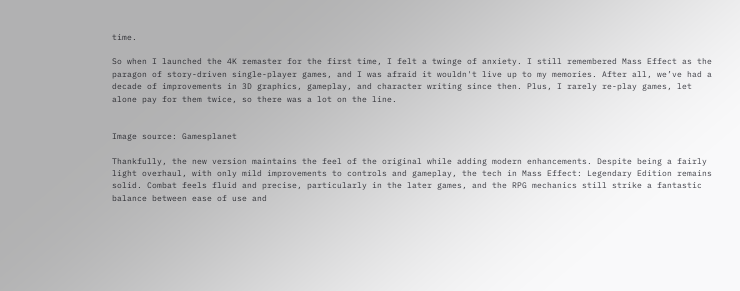time.

So when I launched the 4K remaster for the first time, I felt a twinge of anxiety. I still remembered Mass Effect as the paragon of story-driven single-player games, and I was afraid it wouldn't live up to my memories. After all, we’ve had a decade of improvements in 3D graphics, gameplay, and character writing since then. Plus, I rarely re-play games, let alone pay for them twice, so there was a lot on the line.


Image source: Gamesplanet

Thankfully, the new version maintains the feel of the original while adding modern enhancements. Despite being a fairly light overhaul, with only mild improvements to controls and gameplay, the tech in Mass Effect: Legendary Edition remains solid. Combat feels fluid and precise, particularly in the later games, and the RPG mechanics still strike a fantastic balance between ease of use and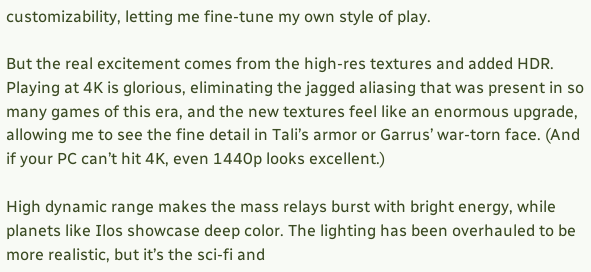customizability, letting me fine-tune my own style of play.

But the real excitement comes from the high-res textures and added HDR. Playing at 4K is glorious, eliminating the jagged aliasing that was present in so many games of this era, and the new textures feel like an enormous upgrade, allowing me to see the fine detail in Tali’s armor or Garrus’ war-torn face. (And if your PC can’t hit 4K, even 1440p looks excellent.)

High dynamic range makes the mass relays burst with bright energy, while planets like Ilos showcase deep color. The lighting has been overhauled to be more realistic, but it’s the sci-fi and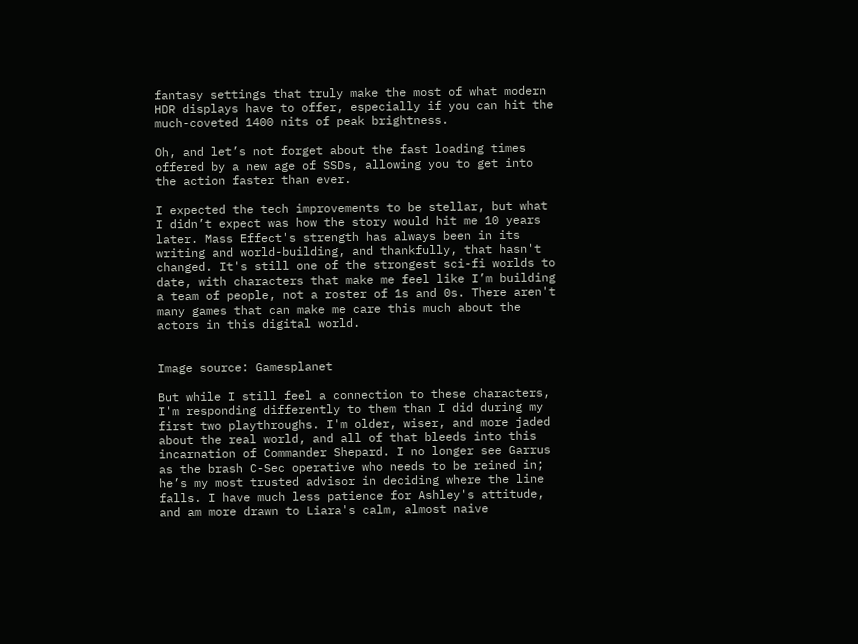fantasy settings that truly make the most of what modern HDR displays have to offer, especially if you can hit the much-coveted 1400 nits of peak brightness.

Oh, and let’s not forget about the fast loading times offered by a new age of SSDs, allowing you to get into the action faster than ever.

I expected the tech improvements to be stellar, but what I didn’t expect was how the story would hit me 10 years later. Mass Effect's strength has always been in its writing and world-building, and thankfully, that hasn't changed. It's still one of the strongest sci-fi worlds to date, with characters that make me feel like I’m building a team of people, not a roster of 1s and 0s. There aren't many games that can make me care this much about the actors in this digital world.


Image source: Gamesplanet

But while I still feel a connection to these characters, I'm responding differently to them than I did during my first two playthroughs. I'm older, wiser, and more jaded about the real world, and all of that bleeds into this incarnation of Commander Shepard. I no longer see Garrus as the brash C-Sec operative who needs to be reined in; he’s my most trusted advisor in deciding where the line falls. I have much less patience for Ashley's attitude, and am more drawn to Liara's calm, almost naive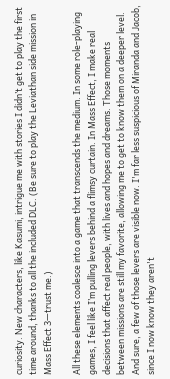curiosity. New characters, like Kasumi, intrigue me with stories I didn’t get to play the first time around, thanks to all the included DLC. (Be sure to play the Leviathan side mission in Mass Effect 3—trust me.)

All these elements coalesce into a game that transcends the medium. In some role-playing games, I feel like I’m pulling levers behind a flimsy curtain. In Mass Effect, I make real decisions that affect real people, with lives and hopes and dreams. Those moments between missions are still my favorite, allowing me to get to know them on a deeper level. And sure, a few of those levers are visible now. I'm far less suspicious of Miranda and Jacob, since I now know they aren't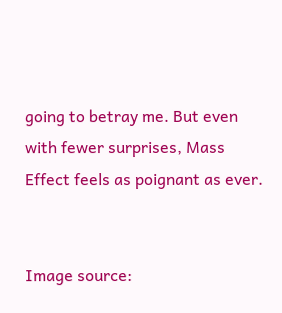going to betray me. But even with fewer surprises, Mass Effect feels as poignant as ever.


Image source: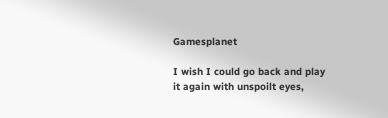Gamesplanet

I wish I could go back and play it again with unspoilt eyes,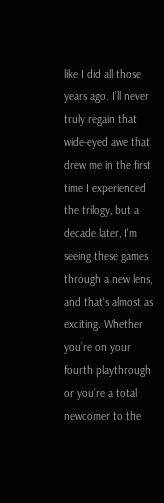like I did all those years ago. I’ll never truly regain that wide-eyed awe that drew me in the first time I experienced the trilogy, but a decade later, I'm seeing these games through a new lens, and that's almost as exciting. Whether you’re on your fourth playthrough or you’re a total newcomer to the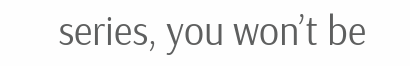series, you won’t be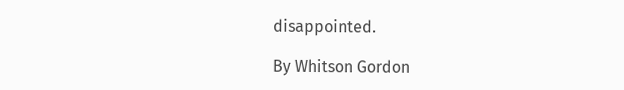disappointed.

By Whitson Gordon